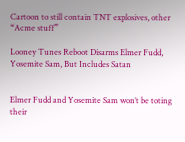Cartoon to still contain TNT explosives, other “Acme stuff”

Looney Tunes Reboot Disarms Elmer Fudd, Yosemite Sam, But Includes Satan


Elmer Fudd and Yosemite Sam won’t be toting their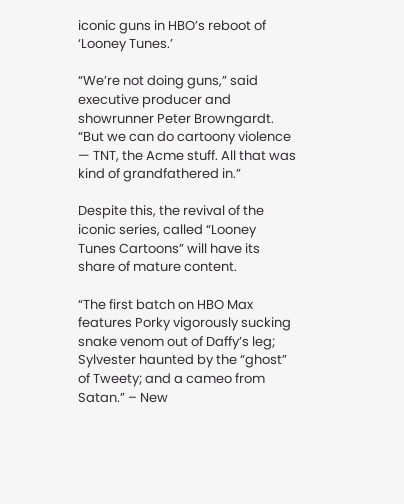iconic guns in HBO’s reboot of ‘Looney Tunes.’

“We’re not doing guns,” said executive producer and showrunner Peter Browngardt. “But we can do cartoony violence — TNT, the Acme stuff. All that was kind of grandfathered in.”

Despite this, the revival of the iconic series, called “Looney Tunes Cartoons” will have its share of mature content.

“The first batch on HBO Max features Porky vigorously sucking snake venom out of Daffy’s leg; Sylvester haunted by the “ghost” of Tweety; and a cameo from Satan.” – New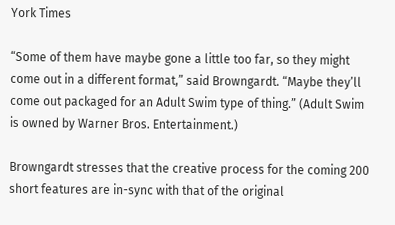York Times

“Some of them have maybe gone a little too far, so they might come out in a different format,” said Browngardt. “Maybe they’ll come out packaged for an Adult Swim type of thing.” (Adult Swim is owned by Warner Bros. Entertainment.)

Browngardt stresses that the creative process for the coming 200 short features are in-sync with that of the original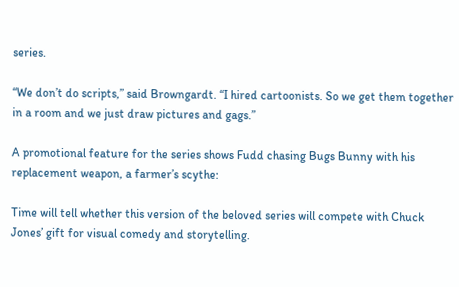series.

“We don’t do scripts,” said Browngardt. “I hired cartoonists. So we get them together in a room and we just draw pictures and gags.”

A promotional feature for the series shows Fudd chasing Bugs Bunny with his replacement weapon, a farmer’s scythe:

Time will tell whether this version of the beloved series will compete with Chuck Jones’ gift for visual comedy and storytelling.